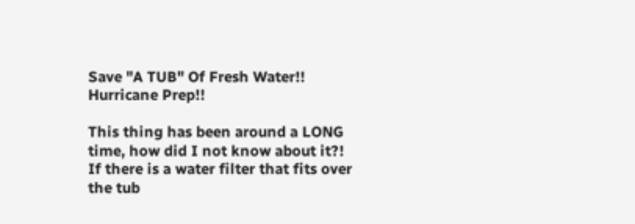Save "A TUB" Of Fresh Water!! Hurricane Prep!!

This thing has been around a LONG time, how did I not know about it?! If there is a water filter that fits over the tub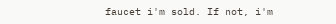faucet i'm sold. If not, i'm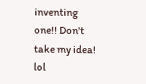inventing one!! Don't take my idea! lol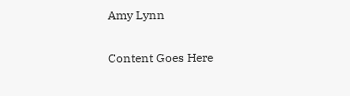Amy Lynn


Content Goes Here